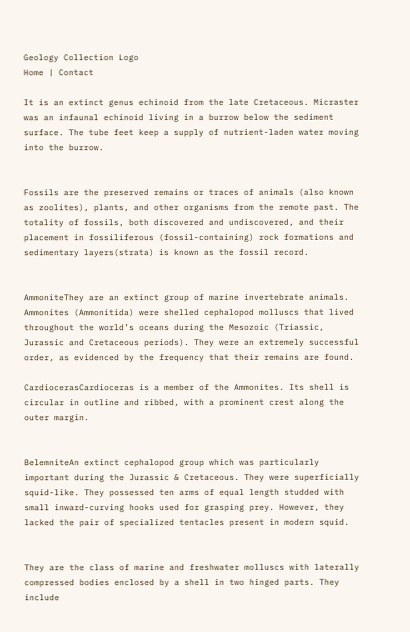Geology Collection Logo
Home | Contact

It is an extinct genus echinoid from the late Cretaceous. Micraster was an infaunal echinoid living in a burrow below the sediment surface. The tube feet keep a supply of nutrient-laden water moving into the burrow.


Fossils are the preserved remains or traces of animals (also known as zoolites), plants, and other organisms from the remote past. The totality of fossils, both discovered and undiscovered, and their placement in fossiliferous (fossil-containing) rock formations and sedimentary layers(strata) is known as the fossil record.


AmmoniteThey are an extinct group of marine invertebrate animals. Ammonites (Ammonitida) were shelled cephalopod molluscs that lived throughout the world’s oceans during the Mesozoic (Triassic, Jurassic and Cretaceous periods). They were an extremely successful order, as evidenced by the frequency that their remains are found.

CardiocerasCardioceras is a member of the Ammonites. Its shell is circular in outline and ribbed, with a prominent crest along the outer margin.


BelemniteAn extinct cephalopod group which was particularly important during the Jurassic & Cretaceous. They were superficially squid-like. They possessed ten arms of equal length studded with small inward-curving hooks used for grasping prey. However, they lacked the pair of specialized tentacles present in modern squid.


They are the class of marine and freshwater molluscs with laterally compressed bodies enclosed by a shell in two hinged parts. They include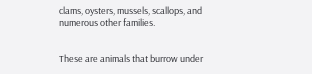clams, oysters, mussels, scallops, and numerous other families.


These are animals that burrow under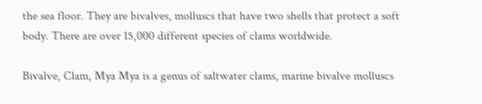the sea floor. They are bivalves, molluscs that have two shells that protect a soft body. There are over 15,000 different species of clams worldwide.

Bivalve, Clam, Mya Mya is a genus of saltwater clams, marine bivalve molluscs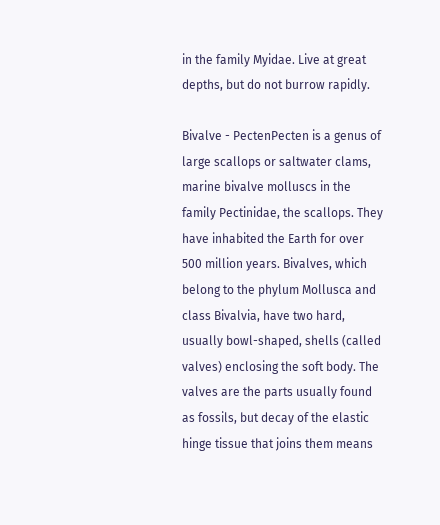in the family Myidae. Live at great depths, but do not burrow rapidly.

Bivalve - PectenPecten is a genus of large scallops or saltwater clams, marine bivalve molluscs in the family Pectinidae, the scallops. They have inhabited the Earth for over 500 million years. Bivalves, which belong to the phylum Mollusca and class Bivalvia, have two hard, usually bowl-shaped, shells (called valves) enclosing the soft body. The valves are the parts usually found as fossils, but decay of the elastic hinge tissue that joins them means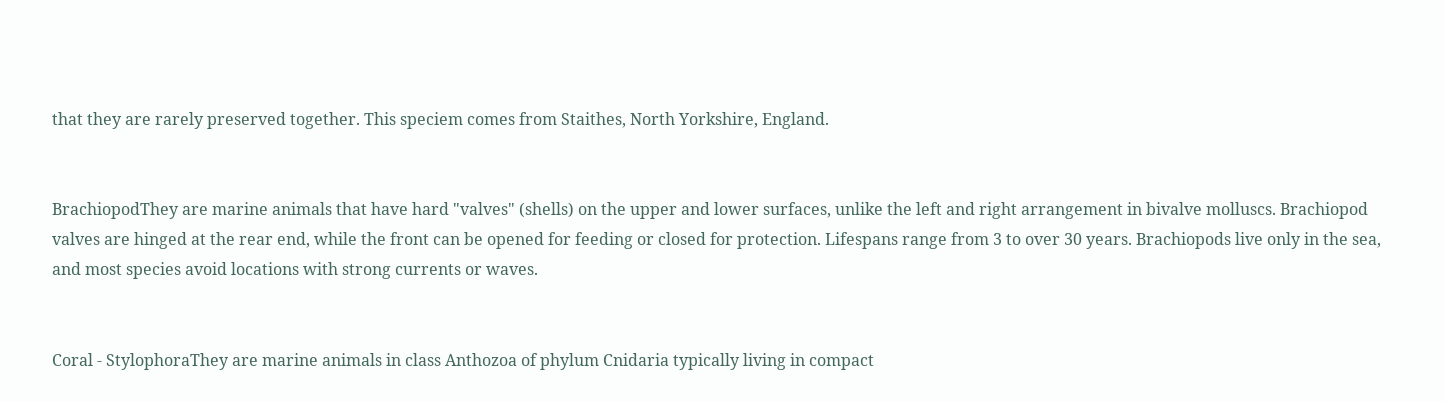that they are rarely preserved together. This speciem comes from Staithes, North Yorkshire, England.


BrachiopodThey are marine animals that have hard "valves" (shells) on the upper and lower surfaces, unlike the left and right arrangement in bivalve molluscs. Brachiopod valves are hinged at the rear end, while the front can be opened for feeding or closed for protection. Lifespans range from 3 to over 30 years. Brachiopods live only in the sea, and most species avoid locations with strong currents or waves.


Coral - StylophoraThey are marine animals in class Anthozoa of phylum Cnidaria typically living in compact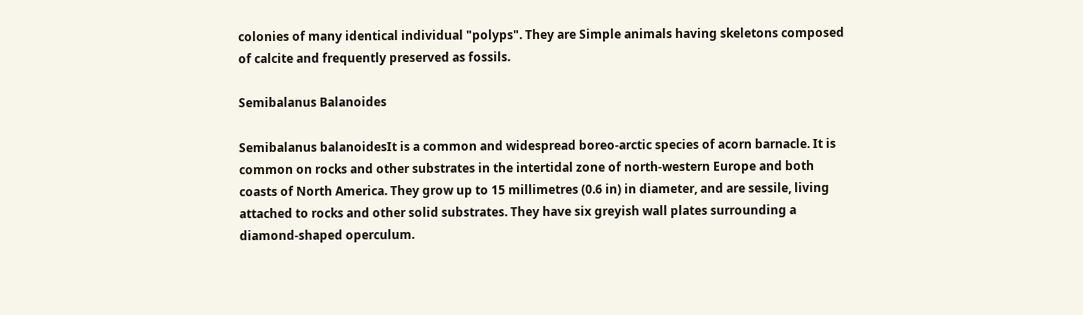colonies of many identical individual "polyps". They are Simple animals having skeletons composed of calcite and frequently preserved as fossils.

Semibalanus Balanoides

Semibalanus balanoidesIt is a common and widespread boreo-arctic species of acorn barnacle. It is common on rocks and other substrates in the intertidal zone of north-western Europe and both coasts of North America. They grow up to 15 millimetres (0.6 in) in diameter, and are sessile, living attached to rocks and other solid substrates. They have six greyish wall plates surrounding a diamond-shaped operculum.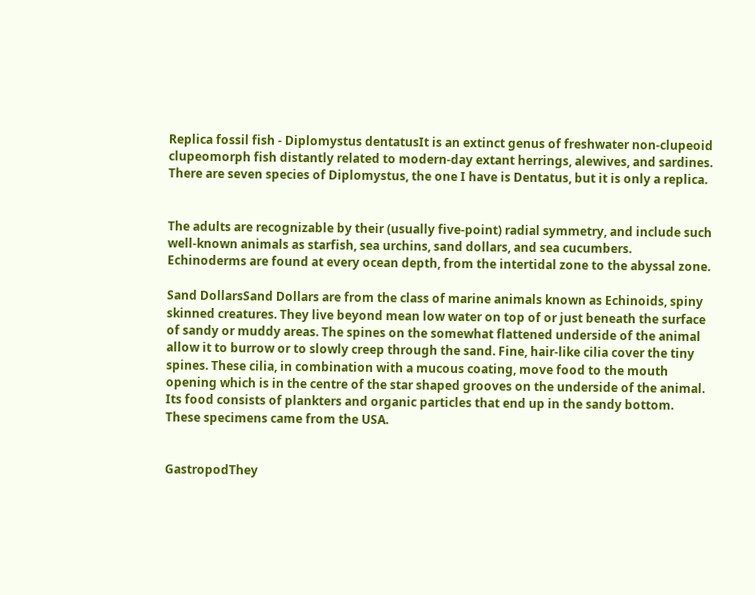Replica fossil fish - Diplomystus dentatusIt is an extinct genus of freshwater non-clupeoid clupeomorph fish distantly related to modern-day extant herrings, alewives, and sardines. There are seven species of Diplomystus, the one I have is Dentatus, but it is only a replica.


The adults are recognizable by their (usually five-point) radial symmetry, and include such well-known animals as starfish, sea urchins, sand dollars, and sea cucumbers. Echinoderms are found at every ocean depth, from the intertidal zone to the abyssal zone.

Sand DollarsSand Dollars are from the class of marine animals known as Echinoids, spiny skinned creatures. They live beyond mean low water on top of or just beneath the surface of sandy or muddy areas. The spines on the somewhat flattened underside of the animal allow it to burrow or to slowly creep through the sand. Fine, hair-like cilia cover the tiny spines. These cilia, in combination with a mucous coating, move food to the mouth opening which is in the centre of the star shaped grooves on the underside of the animal. Its food consists of plankters and organic particles that end up in the sandy bottom. These specimens came from the USA.


GastropodThey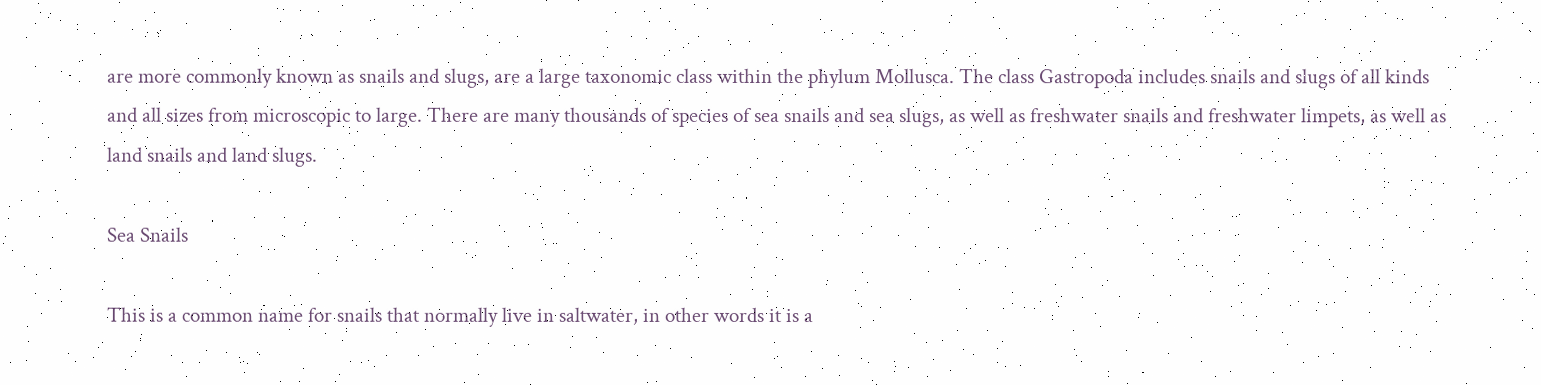are more commonly known as snails and slugs, are a large taxonomic class within the phylum Mollusca. The class Gastropoda includes snails and slugs of all kinds and all sizes from microscopic to large. There are many thousands of species of sea snails and sea slugs, as well as freshwater snails and freshwater limpets, as well as land snails and land slugs.

Sea Snails

This is a common name for snails that normally live in saltwater, in other words it is a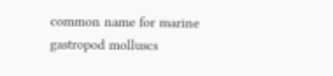common name for marine gastropod molluscs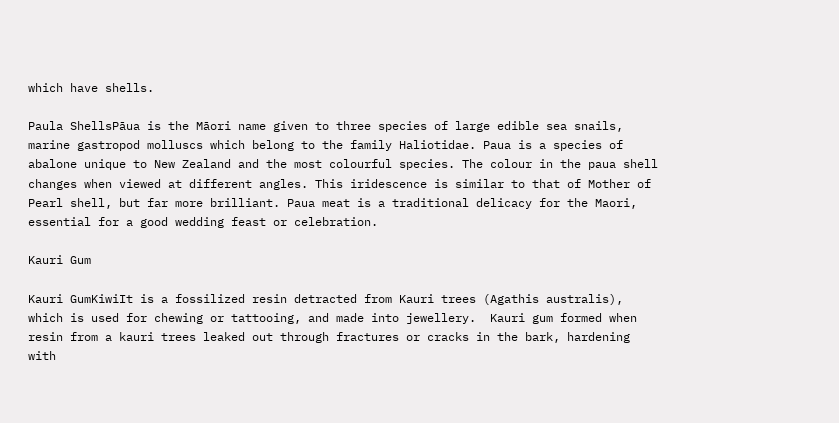which have shells.

Paula ShellsPāua is the Māori name given to three species of large edible sea snails, marine gastropod molluscs which belong to the family Haliotidae. Paua is a species of abalone unique to New Zealand and the most colourful species. The colour in the paua shell changes when viewed at different angles. This iridescence is similar to that of Mother of Pearl shell, but far more brilliant. Paua meat is a traditional delicacy for the Maori, essential for a good wedding feast or celebration.

Kauri Gum

Kauri GumKiwiIt is a fossilized resin detracted from Kauri trees (Agathis australis), which is used for chewing or tattooing, and made into jewellery.  Kauri gum formed when resin from a kauri trees leaked out through fractures or cracks in the bark, hardening with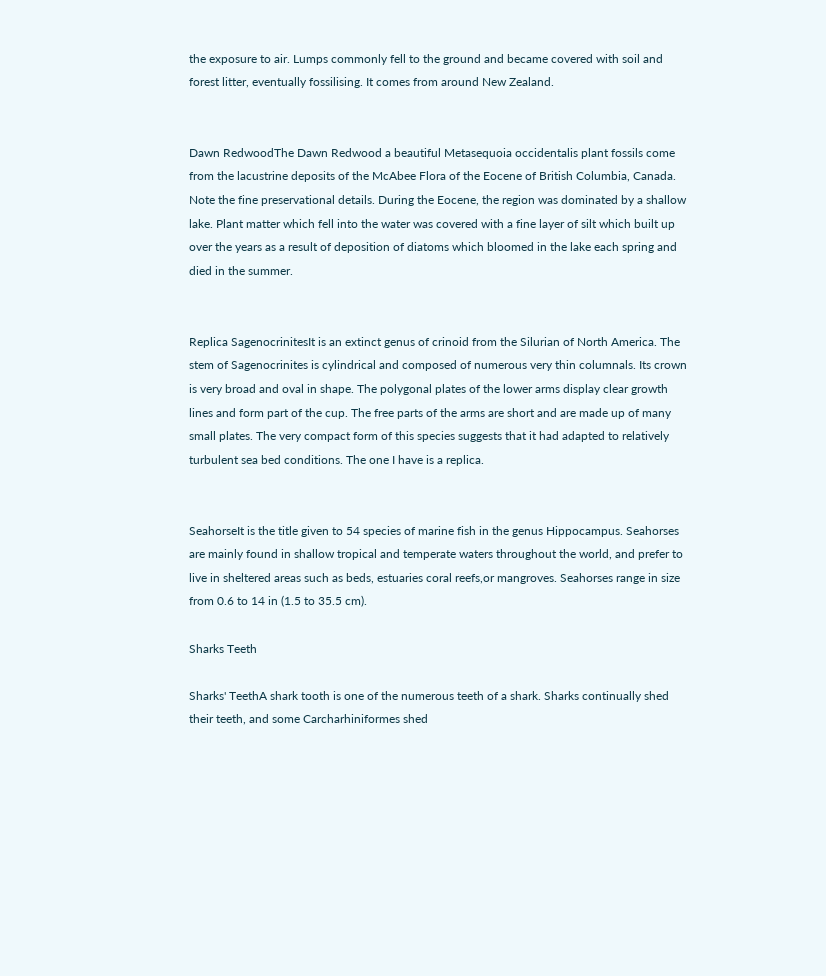the exposure to air. Lumps commonly fell to the ground and became covered with soil and forest litter, eventually fossilising. It comes from around New Zealand.


Dawn RedwoodThe Dawn Redwood a beautiful Metasequoia occidentalis plant fossils come from the lacustrine deposits of the McAbee Flora of the Eocene of British Columbia, Canada. Note the fine preservational details. During the Eocene, the region was dominated by a shallow lake. Plant matter which fell into the water was covered with a fine layer of silt which built up over the years as a result of deposition of diatoms which bloomed in the lake each spring and died in the summer.


Replica SagenocrinitesIt is an extinct genus of crinoid from the Silurian of North America. The stem of Sagenocrinites is cylindrical and composed of numerous very thin columnals. Its crown is very broad and oval in shape. The polygonal plates of the lower arms display clear growth lines and form part of the cup. The free parts of the arms are short and are made up of many small plates. The very compact form of this species suggests that it had adapted to relatively turbulent sea bed conditions. The one I have is a replica.


SeahorseIt is the title given to 54 species of marine fish in the genus Hippocampus. Seahorses are mainly found in shallow tropical and temperate waters throughout the world, and prefer to live in sheltered areas such as beds, estuaries coral reefs,or mangroves. Seahorses range in size from 0.6 to 14 in (1.5 to 35.5 cm).

Sharks Teeth

Sharks' TeethA shark tooth is one of the numerous teeth of a shark. Sharks continually shed their teeth, and some Carcharhiniformes shed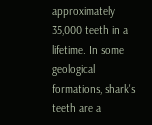approximately 35,000 teeth in a lifetime. In some geological formations, shark's teeth are a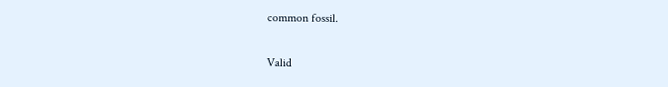common fossil.

Valid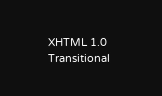XHTML 1.0 Transitional